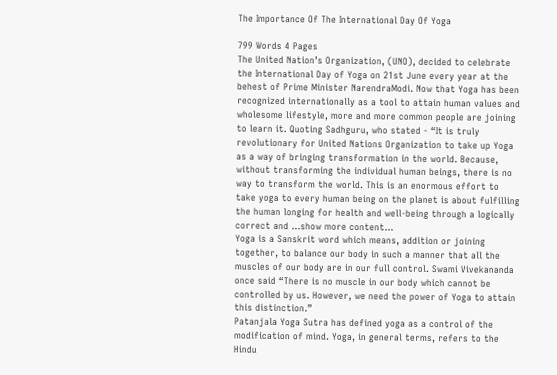The Importance Of The International Day Of Yoga

799 Words 4 Pages
The United Nation’s Organization, (UNO), decided to celebrate the International Day of Yoga on 21st June every year at the behest of Prime Minister NarendraModi. Now that Yoga has been recognized internationally as a tool to attain human values and wholesome lifestyle, more and more common people are joining to learn it. Quoting Sadhguru, who stated - “It is truly revolutionary for United Nations Organization to take up Yoga as a way of bringing transformation in the world. Because, without transforming the individual human beings, there is no way to transform the world. This is an enormous effort to take yoga to every human being on the planet is about fulfilling the human longing for health and well-being through a logically correct and …show more content…
Yoga is a Sanskrit word which means, addition or joining together, to balance our body in such a manner that all the muscles of our body are in our full control. Swami Vivekananda once said “There is no muscle in our body which cannot be controlled by us. However, we need the power of Yoga to attain this distinction.”
Patanjala Yoga Sutra has defined yoga as a control of the modification of mind. Yoga, in general terms, refers to the Hindu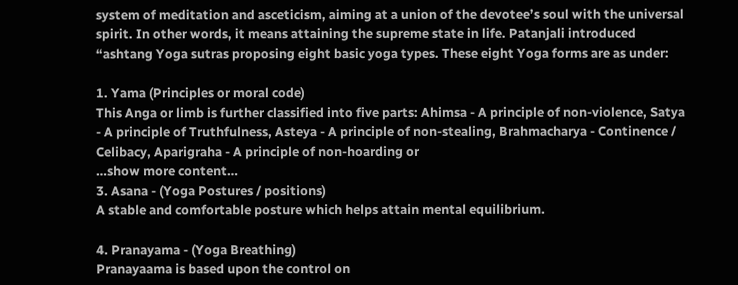system of meditation and asceticism, aiming at a union of the devotee’s soul with the universal spirit. In other words, it means attaining the supreme state in life. Patanjali introduced “ashtang Yoga sutras proposing eight basic yoga types. These eight Yoga forms are as under:

1. Yama (Principles or moral code)
This Anga or limb is further classified into five parts: Ahimsa - A principle of non-violence, Satya - A principle of Truthfulness, Asteya - A principle of non-stealing, Brahmacharya - Continence / Celibacy, Aparigraha - A principle of non-hoarding or
…show more content…
3. Asana - (Yoga Postures / positions)
A stable and comfortable posture which helps attain mental equilibrium.

4. Pranayama - (Yoga Breathing)
Pranayaama is based upon the control on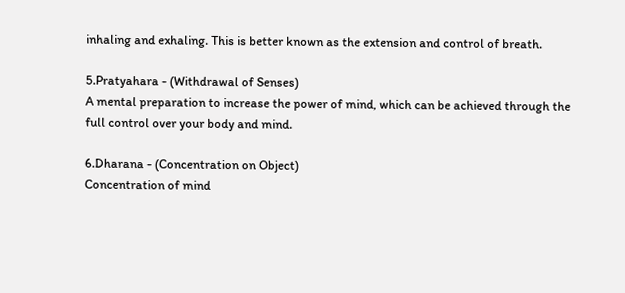inhaling and exhaling. This is better known as the extension and control of breath.

5.Pratyahara - (Withdrawal of Senses)
A mental preparation to increase the power of mind, which can be achieved through the full control over your body and mind.

6.Dharana - (Concentration on Object)
Concentration of mind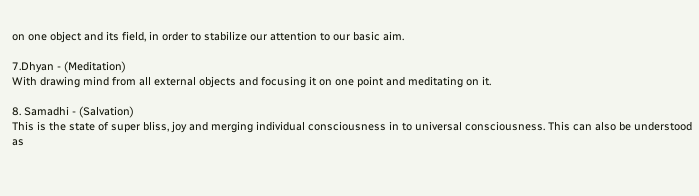on one object and its field, in order to stabilize our attention to our basic aim.

7.Dhyan - (Meditation)
With drawing mind from all external objects and focusing it on one point and meditating on it.

8. Samadhi - (Salvation)
This is the state of super bliss, joy and merging individual consciousness in to universal consciousness. This can also be understood as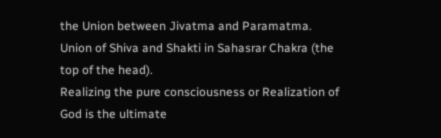the Union between Jivatma and Paramatma. Union of Shiva and Shakti in Sahasrar Chakra (the top of the head).
Realizing the pure consciousness or Realization of God is the ultimate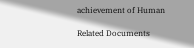achievement of Human

Related Documents